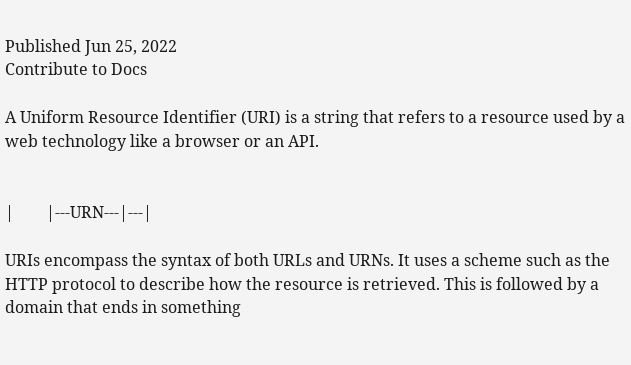Published Jun 25, 2022
Contribute to Docs

A Uniform Resource Identifier (URI) is a string that refers to a resource used by a web technology like a browser or an API.


|        |---URN---|---|

URIs encompass the syntax of both URLs and URNs. It uses a scheme such as the HTTP protocol to describe how the resource is retrieved. This is followed by a domain that ends in something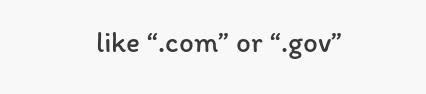like “.com” or “.gov”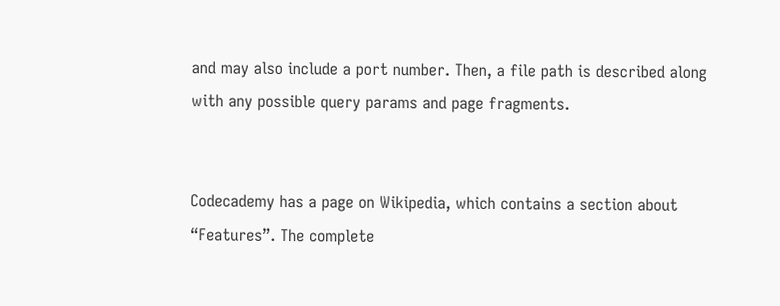and may also include a port number. Then, a file path is described along with any possible query params and page fragments.


Codecademy has a page on Wikipedia, which contains a section about “Features”. The complete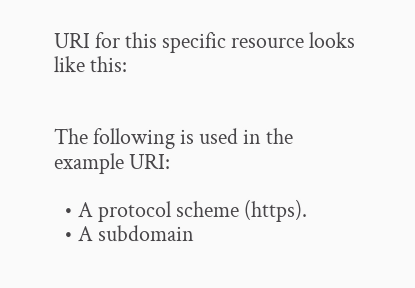URI for this specific resource looks like this:


The following is used in the example URI:

  • A protocol scheme (https).
  • A subdomain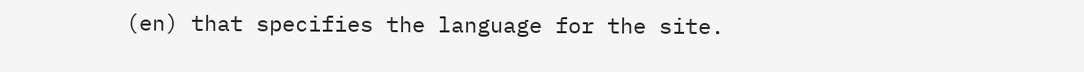(en) that specifies the language for the site.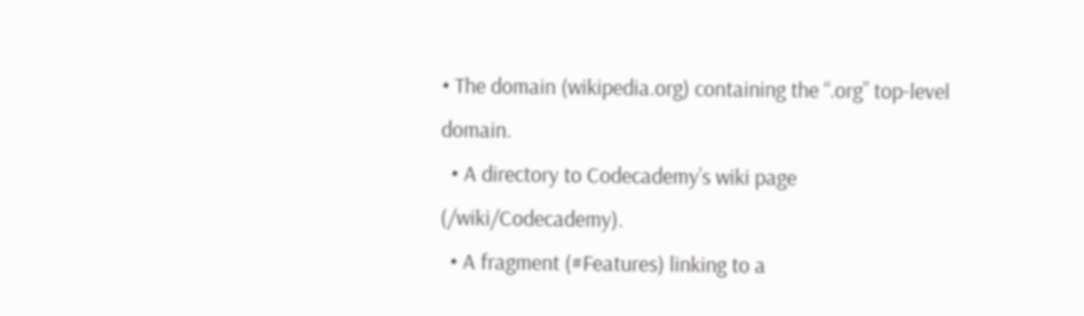• The domain (wikipedia.org) containing the “.org” top-level domain.
  • A directory to Codecademy’s wiki page (/wiki/Codecademy).
  • A fragment (#Features) linking to a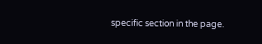specific section in the page.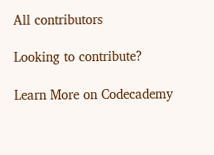All contributors

Looking to contribute?

Learn More on Codecademy